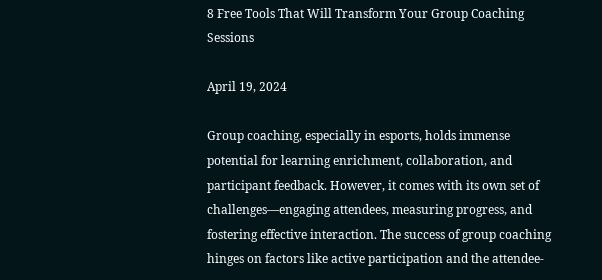8 Free Tools That Will Transform Your Group Coaching Sessions

April 19, 2024

Group coaching, especially in esports, holds immense potential for learning enrichment, collaboration, and participant feedback. However, it comes with its own set of challenges—engaging attendees, measuring progress, and fostering effective interaction. The success of group coaching hinges on factors like active participation and the attendee-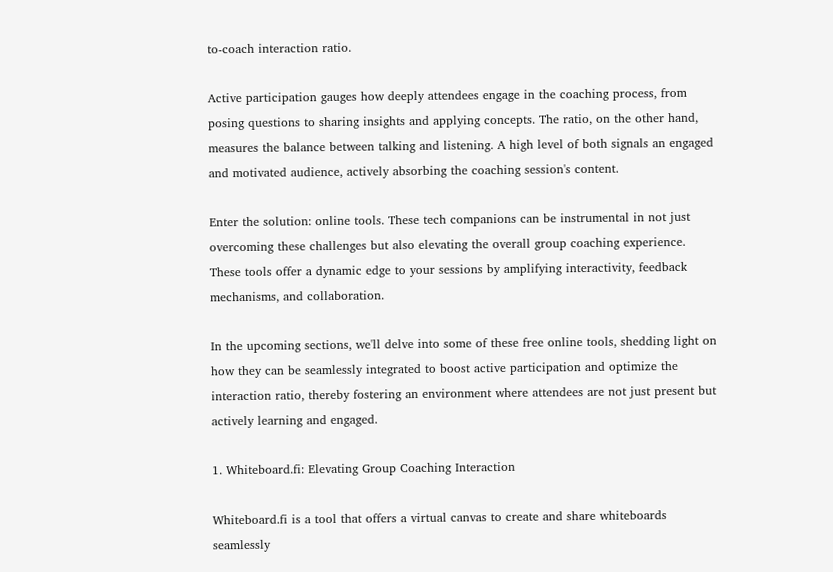to-coach interaction ratio.

Active participation gauges how deeply attendees engage in the coaching process, from posing questions to sharing insights and applying concepts. The ratio, on the other hand, measures the balance between talking and listening. A high level of both signals an engaged and motivated audience, actively absorbing the coaching session's content.

Enter the solution: online tools. These tech companions can be instrumental in not just overcoming these challenges but also elevating the overall group coaching experience. These tools offer a dynamic edge to your sessions by amplifying interactivity, feedback mechanisms, and collaboration.

In the upcoming sections, we'll delve into some of these free online tools, shedding light on how they can be seamlessly integrated to boost active participation and optimize the interaction ratio, thereby fostering an environment where attendees are not just present but actively learning and engaged.

1. Whiteboard.fi: Elevating Group Coaching Interaction

Whiteboard.fi is a tool that offers a virtual canvas to create and share whiteboards seamlessly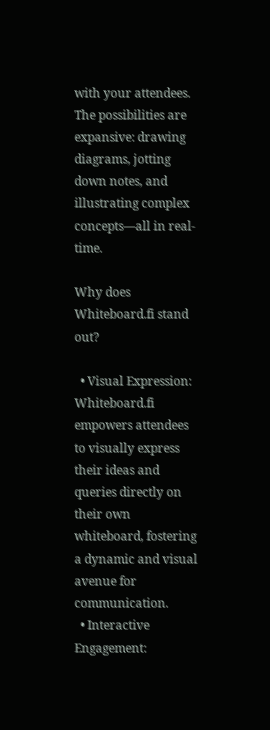with your attendees. The possibilities are expansive: drawing diagrams, jotting down notes, and illustrating complex concepts—all in real-time.

Why does Whiteboard.fi stand out?

  • Visual Expression: Whiteboard.fi empowers attendees to visually express their ideas and queries directly on their own whiteboard, fostering a dynamic and visual avenue for communication.
  • Interactive Engagement: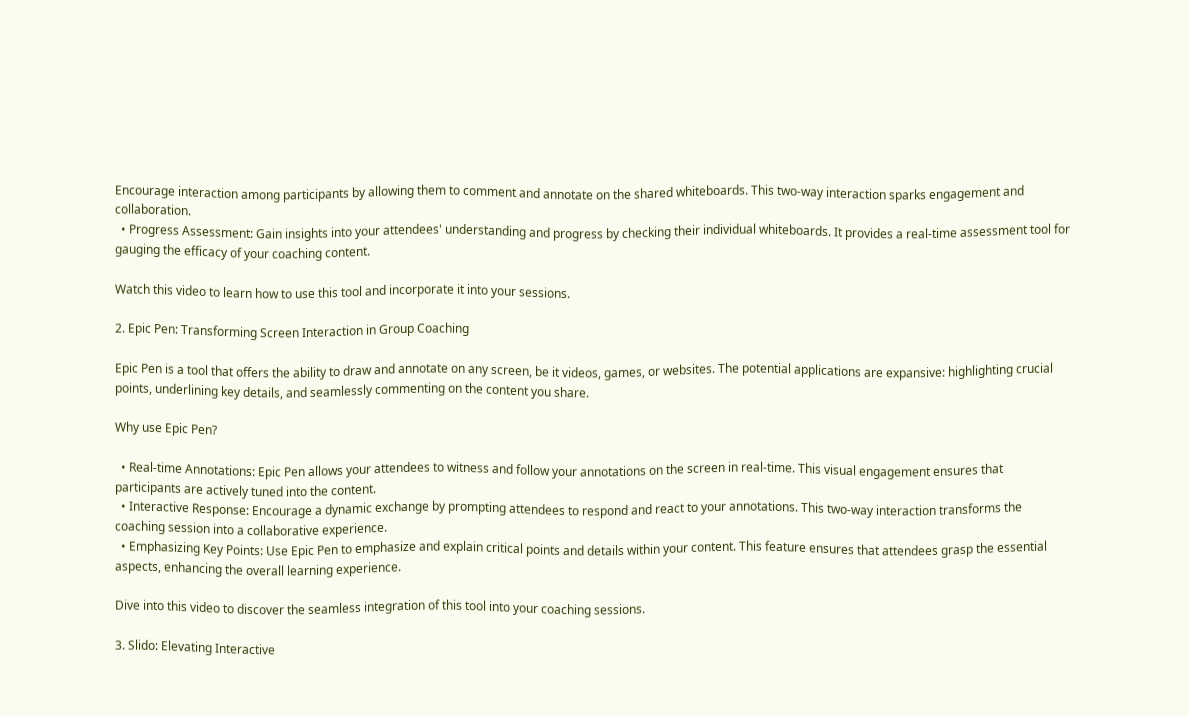Encourage interaction among participants by allowing them to comment and annotate on the shared whiteboards. This two-way interaction sparks engagement and collaboration.
  • Progress Assessment: Gain insights into your attendees' understanding and progress by checking their individual whiteboards. It provides a real-time assessment tool for gauging the efficacy of your coaching content.

Watch this video to learn how to use this tool and incorporate it into your sessions.

2. Epic Pen: Transforming Screen Interaction in Group Coaching

Epic Pen is a tool that offers the ability to draw and annotate on any screen, be it videos, games, or websites. The potential applications are expansive: highlighting crucial points, underlining key details, and seamlessly commenting on the content you share.

Why use Epic Pen?

  • Real-time Annotations: Epic Pen allows your attendees to witness and follow your annotations on the screen in real-time. This visual engagement ensures that participants are actively tuned into the content.
  • Interactive Response: Encourage a dynamic exchange by prompting attendees to respond and react to your annotations. This two-way interaction transforms the coaching session into a collaborative experience.
  • Emphasizing Key Points: Use Epic Pen to emphasize and explain critical points and details within your content. This feature ensures that attendees grasp the essential aspects, enhancing the overall learning experience.

Dive into this video to discover the seamless integration of this tool into your coaching sessions.

3. Slido: Elevating Interactive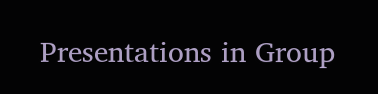Presentations in Group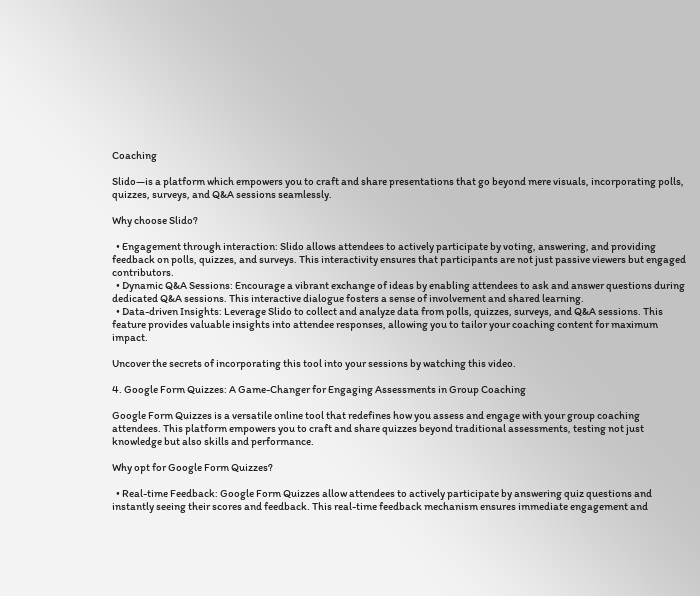Coaching

Slido—is a platform which empowers you to craft and share presentations that go beyond mere visuals, incorporating polls, quizzes, surveys, and Q&A sessions seamlessly.

Why choose Slido?

  • Engagement through interaction: Slido allows attendees to actively participate by voting, answering, and providing feedback on polls, quizzes, and surveys. This interactivity ensures that participants are not just passive viewers but engaged contributors.
  • Dynamic Q&A Sessions: Encourage a vibrant exchange of ideas by enabling attendees to ask and answer questions during dedicated Q&A sessions. This interactive dialogue fosters a sense of involvement and shared learning.
  • Data-driven Insights: Leverage Slido to collect and analyze data from polls, quizzes, surveys, and Q&A sessions. This feature provides valuable insights into attendee responses, allowing you to tailor your coaching content for maximum impact.

Uncover the secrets of incorporating this tool into your sessions by watching this video.

4. Google Form Quizzes: A Game-Changer for Engaging Assessments in Group Coaching

Google Form Quizzes is a versatile online tool that redefines how you assess and engage with your group coaching attendees. This platform empowers you to craft and share quizzes beyond traditional assessments, testing not just knowledge but also skills and performance.

Why opt for Google Form Quizzes?

  • Real-time Feedback: Google Form Quizzes allow attendees to actively participate by answering quiz questions and instantly seeing their scores and feedback. This real-time feedback mechanism ensures immediate engagement and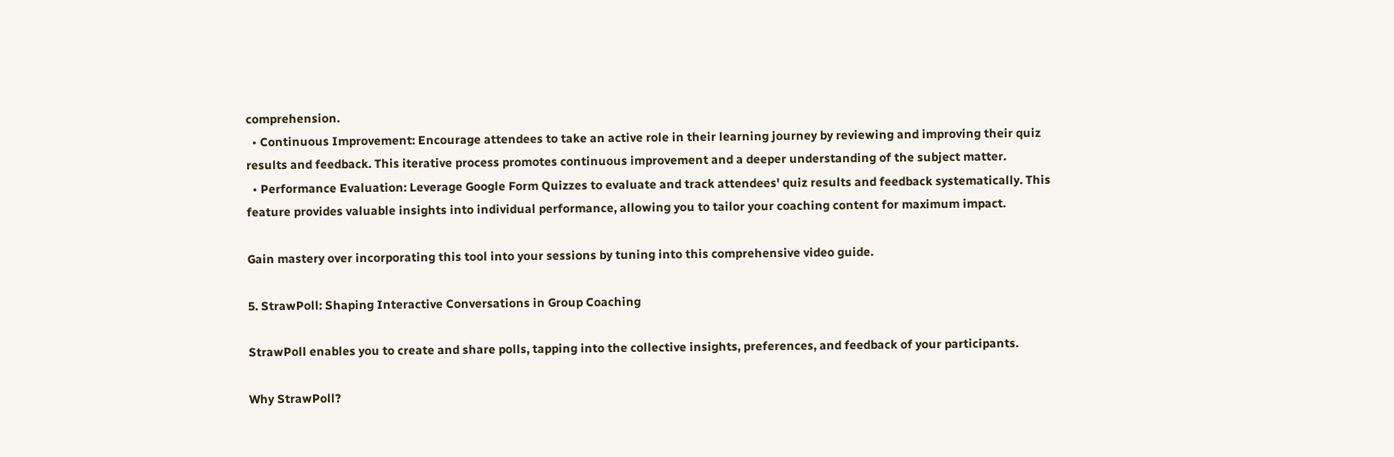comprehension.
  • Continuous Improvement: Encourage attendees to take an active role in their learning journey by reviewing and improving their quiz results and feedback. This iterative process promotes continuous improvement and a deeper understanding of the subject matter.
  • Performance Evaluation: Leverage Google Form Quizzes to evaluate and track attendees' quiz results and feedback systematically. This feature provides valuable insights into individual performance, allowing you to tailor your coaching content for maximum impact.

Gain mastery over incorporating this tool into your sessions by tuning into this comprehensive video guide.

5. StrawPoll: Shaping Interactive Conversations in Group Coaching

StrawPoll enables you to create and share polls, tapping into the collective insights, preferences, and feedback of your participants.

Why StrawPoll?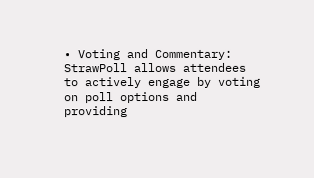• Voting and Commentary: StrawPoll allows attendees to actively engage by voting on poll options and providing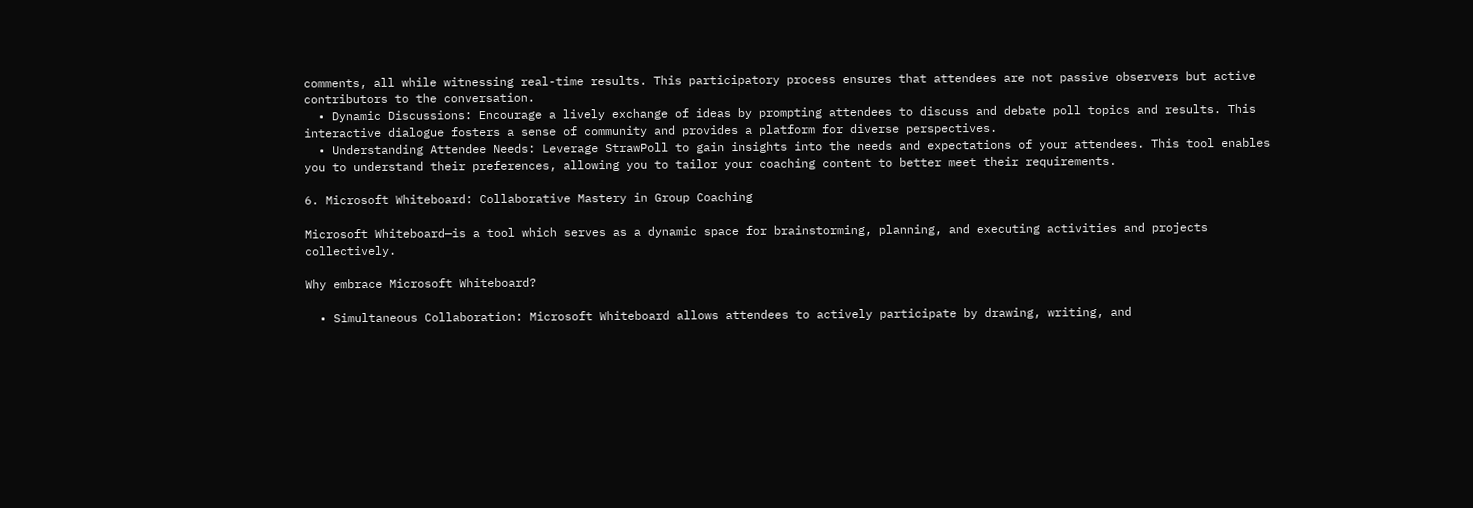comments, all while witnessing real-time results. This participatory process ensures that attendees are not passive observers but active contributors to the conversation.
  • Dynamic Discussions: Encourage a lively exchange of ideas by prompting attendees to discuss and debate poll topics and results. This interactive dialogue fosters a sense of community and provides a platform for diverse perspectives.
  • Understanding Attendee Needs: Leverage StrawPoll to gain insights into the needs and expectations of your attendees. This tool enables you to understand their preferences, allowing you to tailor your coaching content to better meet their requirements.

6. Microsoft Whiteboard: Collaborative Mastery in Group Coaching

Microsoft Whiteboard—is a tool which serves as a dynamic space for brainstorming, planning, and executing activities and projects collectively.

Why embrace Microsoft Whiteboard?

  • Simultaneous Collaboration: Microsoft Whiteboard allows attendees to actively participate by drawing, writing, and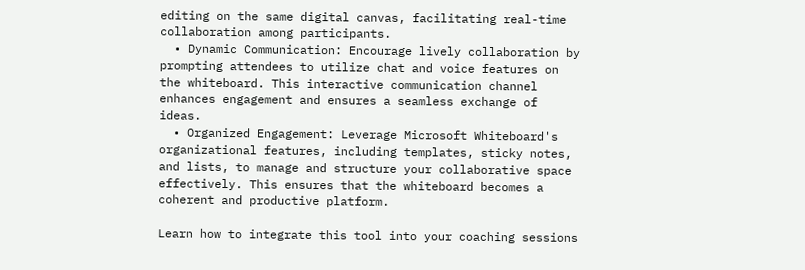editing on the same digital canvas, facilitating real-time collaboration among participants.
  • Dynamic Communication: Encourage lively collaboration by prompting attendees to utilize chat and voice features on the whiteboard. This interactive communication channel enhances engagement and ensures a seamless exchange of ideas.
  • Organized Engagement: Leverage Microsoft Whiteboard's organizational features, including templates, sticky notes, and lists, to manage and structure your collaborative space effectively. This ensures that the whiteboard becomes a coherent and productive platform.

Learn how to integrate this tool into your coaching sessions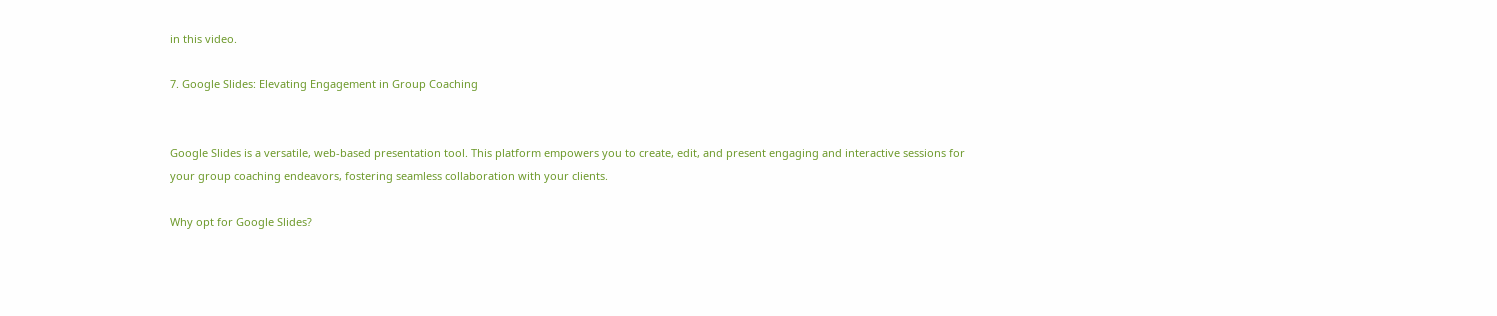in this video.

7. Google Slides: Elevating Engagement in Group Coaching


Google Slides is a versatile, web-based presentation tool. This platform empowers you to create, edit, and present engaging and interactive sessions for your group coaching endeavors, fostering seamless collaboration with your clients.

Why opt for Google Slides?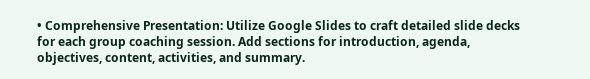• Comprehensive Presentation: Utilize Google Slides to craft detailed slide decks for each group coaching session. Add sections for introduction, agenda, objectives, content, activities, and summary.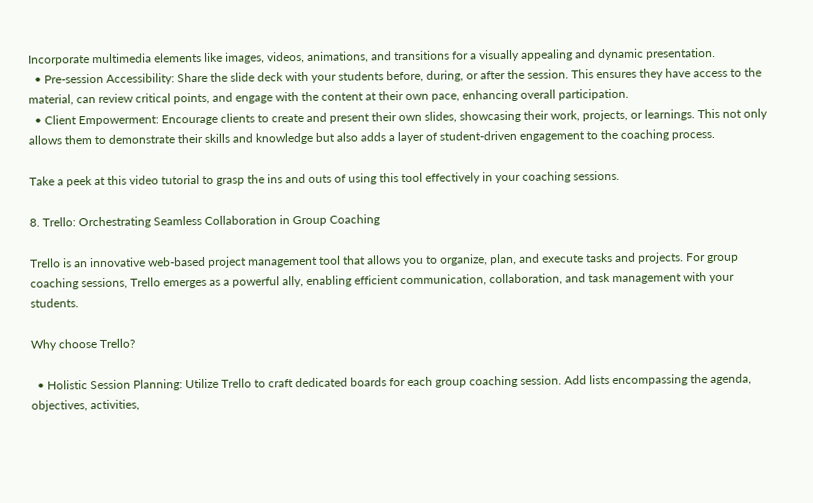Incorporate multimedia elements like images, videos, animations, and transitions for a visually appealing and dynamic presentation.
  • Pre-session Accessibility: Share the slide deck with your students before, during, or after the session. This ensures they have access to the material, can review critical points, and engage with the content at their own pace, enhancing overall participation.
  • Client Empowerment: Encourage clients to create and present their own slides, showcasing their work, projects, or learnings. This not only allows them to demonstrate their skills and knowledge but also adds a layer of student-driven engagement to the coaching process.

Take a peek at this video tutorial to grasp the ins and outs of using this tool effectively in your coaching sessions.

8. Trello: Orchestrating Seamless Collaboration in Group Coaching

Trello is an innovative web-based project management tool that allows you to organize, plan, and execute tasks and projects. For group coaching sessions, Trello emerges as a powerful ally, enabling efficient communication, collaboration, and task management with your students.

Why choose Trello?

  • Holistic Session Planning: Utilize Trello to craft dedicated boards for each group coaching session. Add lists encompassing the agenda, objectives, activities,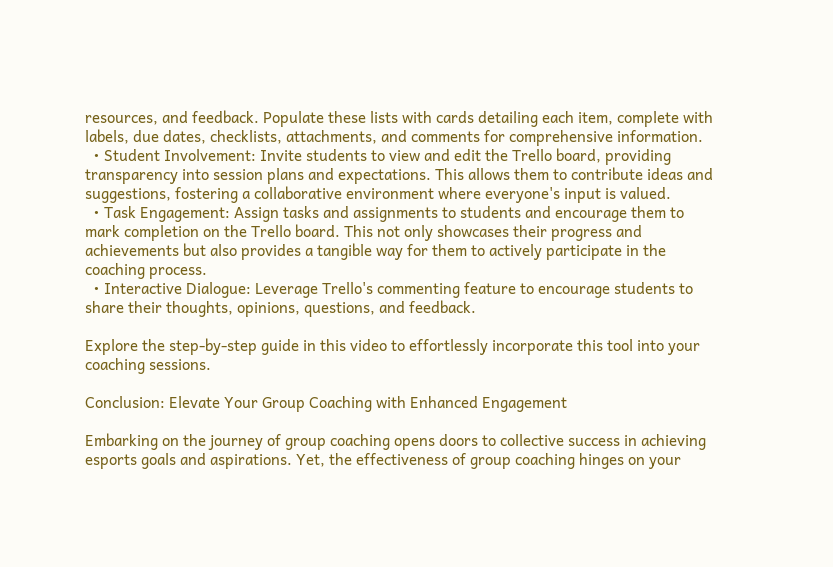resources, and feedback. Populate these lists with cards detailing each item, complete with labels, due dates, checklists, attachments, and comments for comprehensive information.
  • Student Involvement: Invite students to view and edit the Trello board, providing transparency into session plans and expectations. This allows them to contribute ideas and suggestions, fostering a collaborative environment where everyone's input is valued.
  • Task Engagement: Assign tasks and assignments to students and encourage them to mark completion on the Trello board. This not only showcases their progress and achievements but also provides a tangible way for them to actively participate in the coaching process.
  • Interactive Dialogue: Leverage Trello's commenting feature to encourage students to share their thoughts, opinions, questions, and feedback.

Explore the step-by-step guide in this video to effortlessly incorporate this tool into your coaching sessions.

Conclusion: Elevate Your Group Coaching with Enhanced Engagement

Embarking on the journey of group coaching opens doors to collective success in achieving esports goals and aspirations. Yet, the effectiveness of group coaching hinges on your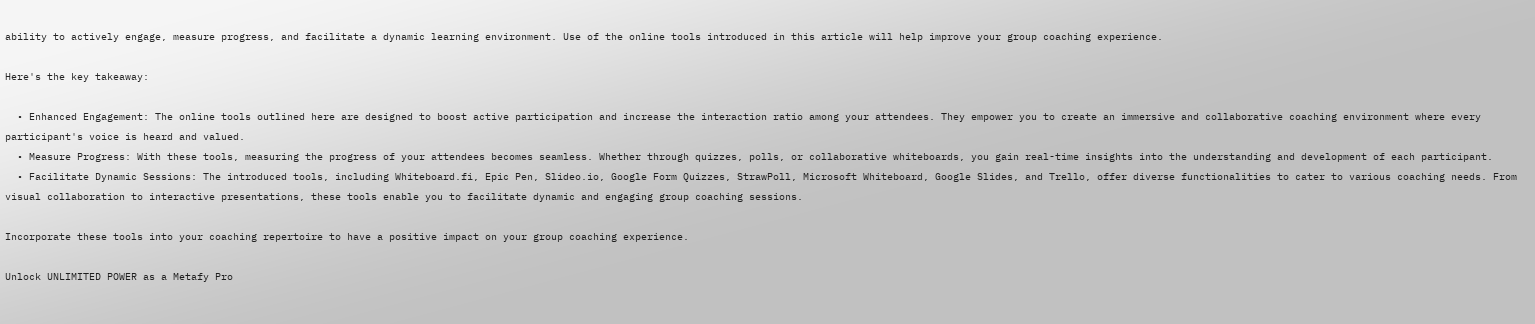ability to actively engage, measure progress, and facilitate a dynamic learning environment. Use of the online tools introduced in this article will help improve your group coaching experience.

Here's the key takeaway:

  • Enhanced Engagement: The online tools outlined here are designed to boost active participation and increase the interaction ratio among your attendees. They empower you to create an immersive and collaborative coaching environment where every participant's voice is heard and valued.
  • Measure Progress: With these tools, measuring the progress of your attendees becomes seamless. Whether through quizzes, polls, or collaborative whiteboards, you gain real-time insights into the understanding and development of each participant.
  • Facilitate Dynamic Sessions: The introduced tools, including Whiteboard.fi, Epic Pen, Slideo.io, Google Form Quizzes, StrawPoll, Microsoft Whiteboard, Google Slides, and Trello, offer diverse functionalities to cater to various coaching needs. From visual collaboration to interactive presentations, these tools enable you to facilitate dynamic and engaging group coaching sessions.

Incorporate these tools into your coaching repertoire to have a positive impact on your group coaching experience.

Unlock UNLIMITED POWER as a Metafy Pro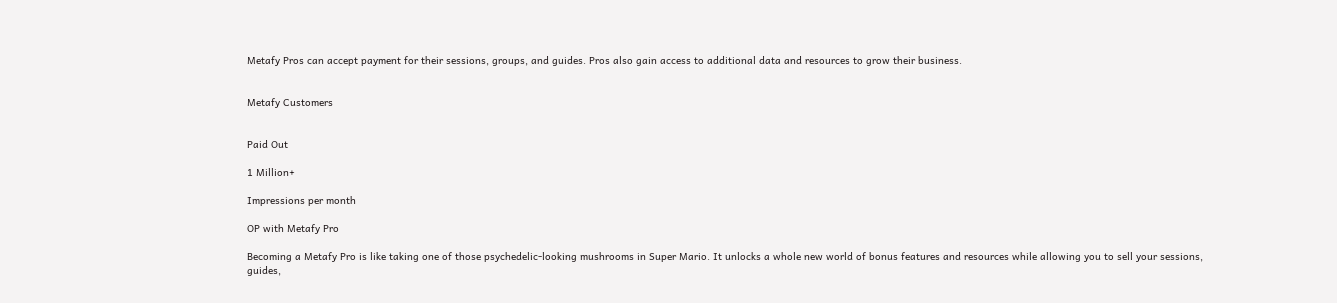Metafy Pros can accept payment for their sessions, groups, and guides. Pros also gain access to additional data and resources to grow their business.


Metafy Customers


Paid Out

1 Million+

Impressions per month

OP with Metafy Pro

Becoming a Metafy Pro is like taking one of those psychedelic-looking mushrooms in Super Mario. It unlocks a whole new world of bonus features and resources while allowing you to sell your sessions, guides,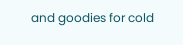and goodies for cold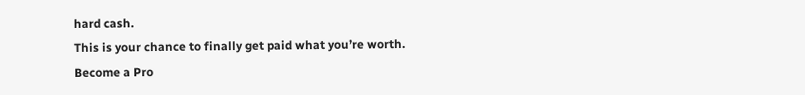hard cash.
This is your chance to finally get paid what you’re worth.
Become a Pro